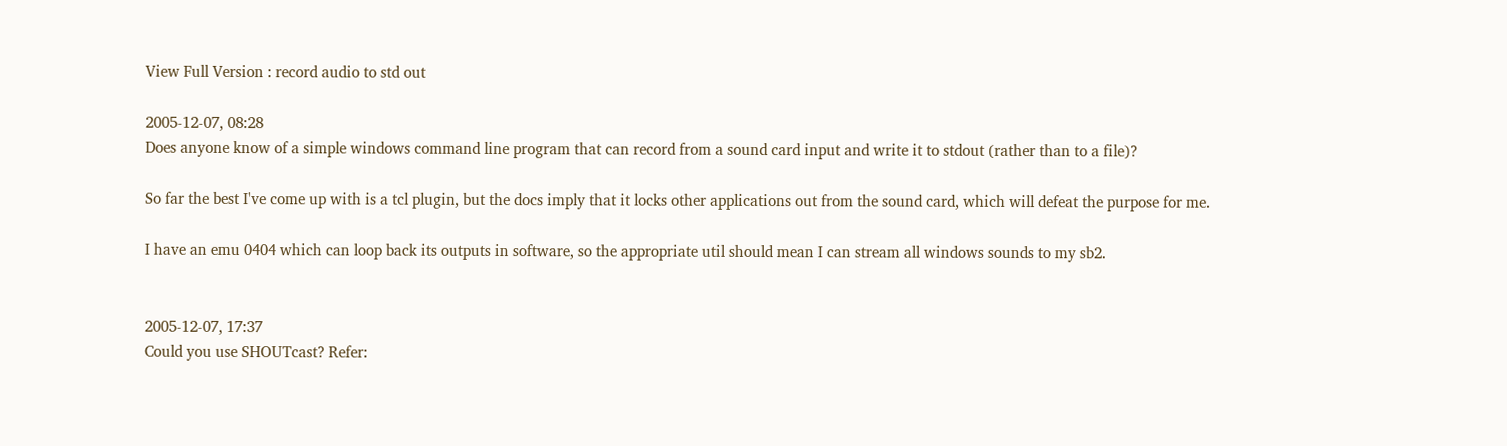View Full Version : record audio to std out

2005-12-07, 08:28
Does anyone know of a simple windows command line program that can record from a sound card input and write it to stdout (rather than to a file)?

So far the best I've come up with is a tcl plugin, but the docs imply that it locks other applications out from the sound card, which will defeat the purpose for me.

I have an emu 0404 which can loop back its outputs in software, so the appropriate util should mean I can stream all windows sounds to my sb2.


2005-12-07, 17:37
Could you use SHOUTcast? Refer: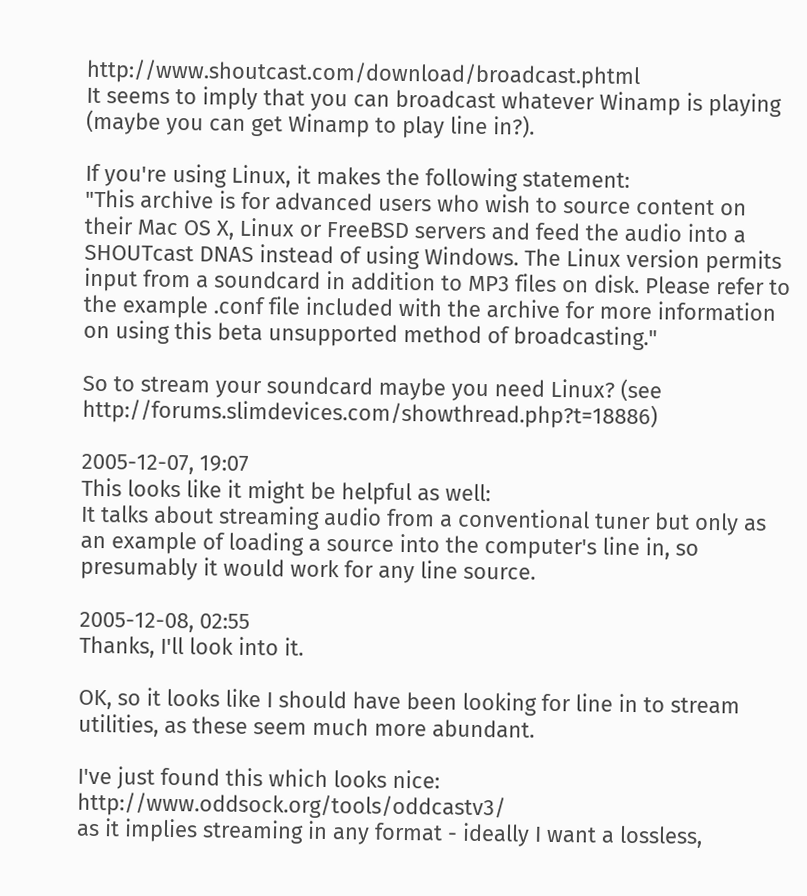http://www.shoutcast.com/download/broadcast.phtml
It seems to imply that you can broadcast whatever Winamp is playing (maybe you can get Winamp to play line in?).

If you're using Linux, it makes the following statement:
"This archive is for advanced users who wish to source content on their Mac OS X, Linux or FreeBSD servers and feed the audio into a SHOUTcast DNAS instead of using Windows. The Linux version permits input from a soundcard in addition to MP3 files on disk. Please refer to the example .conf file included with the archive for more information on using this beta unsupported method of broadcasting."

So to stream your soundcard maybe you need Linux? (see http://forums.slimdevices.com/showthread.php?t=18886)

2005-12-07, 19:07
This looks like it might be helpful as well:
It talks about streaming audio from a conventional tuner but only as an example of loading a source into the computer's line in, so presumably it would work for any line source.

2005-12-08, 02:55
Thanks, I'll look into it.

OK, so it looks like I should have been looking for line in to stream utilities, as these seem much more abundant.

I've just found this which looks nice: http://www.oddsock.org/tools/oddcastv3/
as it implies streaming in any format - ideally I want a lossless,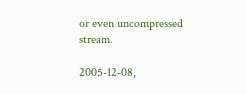or even uncompressed stream.

2005-12-08,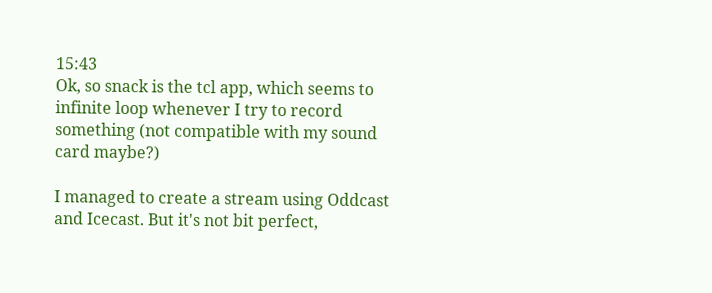15:43
Ok, so snack is the tcl app, which seems to infinite loop whenever I try to record something (not compatible with my sound card maybe?)

I managed to create a stream using Oddcast and Icecast. But it's not bit perfect,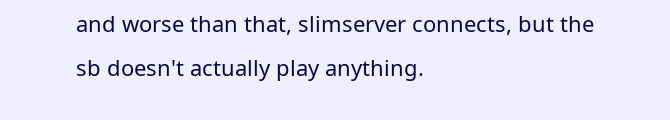and worse than that, slimserver connects, but the sb doesn't actually play anything.